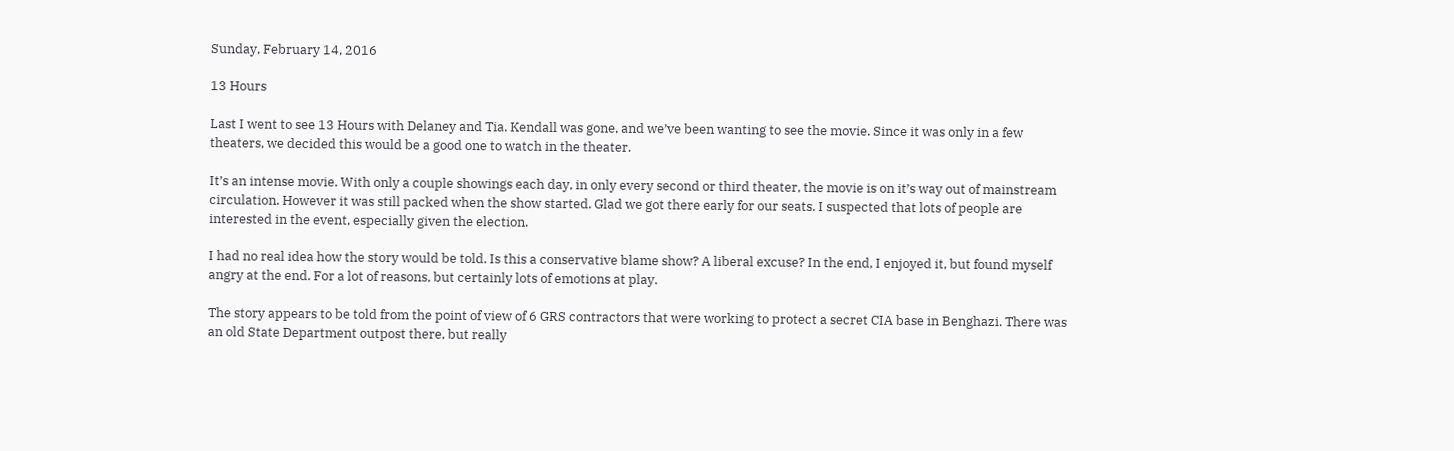Sunday, February 14, 2016

13 Hours

Last I went to see 13 Hours with Delaney and Tia. Kendall was gone, and we’ve been wanting to see the movie. Since it was only in a few theaters, we decided this would be a good one to watch in the theater.

It’s an intense movie. With only a couple showings each day, in only every second or third theater, the movie is on it’s way out of mainstream circulation. However it was still packed when the show started. Glad we got there early for our seats. I suspected that lots of people are interested in the event, especially given the election.

I had no real idea how the story would be told. Is this a conservative blame show? A liberal excuse? In the end, I enjoyed it, but found myself angry at the end. For a lot of reasons, but certainly lots of emotions at play.

The story appears to be told from the point of view of 6 GRS contractors that were working to protect a secret CIA base in Benghazi. There was an old State Department outpost there, but really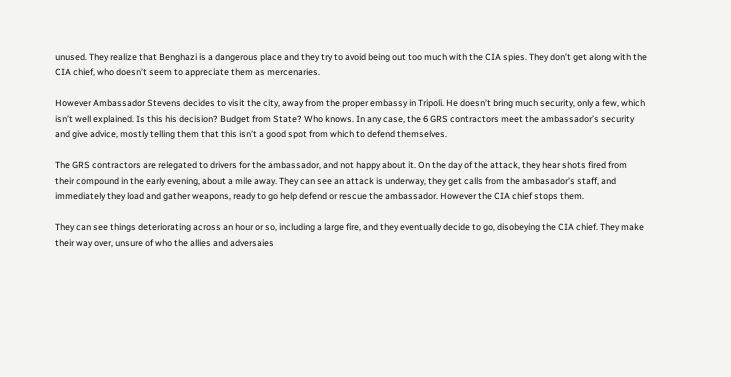unused. They realize that Benghazi is a dangerous place and they try to avoid being out too much with the CIA spies. They don’t get along with the CIA chief, who doesn’t seem to appreciate them as mercenaries.

However Ambassador Stevens decides to visit the city, away from the proper embassy in Tripoli. He doesn’t bring much security, only a few, which isn’t well explained. Is this his decision? Budget from State? Who knows. In any case, the 6 GRS contractors meet the ambassador’s security and give advice, mostly telling them that this isn’t a good spot from which to defend themselves.

The GRS contractors are relegated to drivers for the ambassador, and not happy about it. On the day of the attack, they hear shots fired from their compound in the early evening, about a mile away. They can see an attack is underway, they get calls from the ambasador’s staff, and immediately they load and gather weapons, ready to go help defend or rescue the ambassador. However the CIA chief stops them.

They can see things deteriorating across an hour or so, including a large fire, and they eventually decide to go, disobeying the CIA chief. They make their way over, unsure of who the allies and adversaies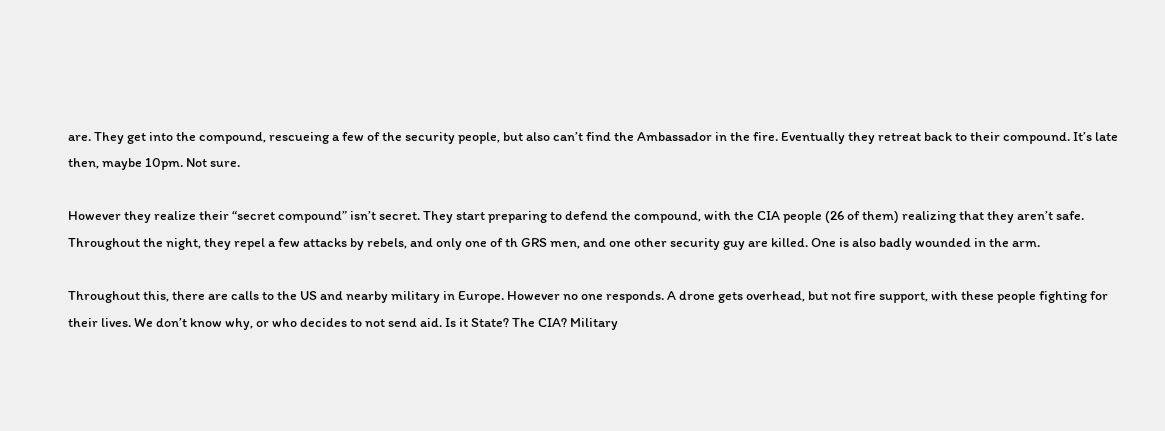are. They get into the compound, rescueing a few of the security people, but also can’t find the Ambassador in the fire. Eventually they retreat back to their compound. It’s late then, maybe 10pm. Not sure.

However they realize their “secret compound” isn’t secret. They start preparing to defend the compound, with the CIA people (26 of them) realizing that they aren’t safe. Throughout the night, they repel a few attacks by rebels, and only one of th GRS men, and one other security guy are killed. One is also badly wounded in the arm.

Throughout this, there are calls to the US and nearby military in Europe. However no one responds. A drone gets overhead, but not fire support, with these people fighting for their lives. We don’t know why, or who decides to not send aid. Is it State? The CIA? Military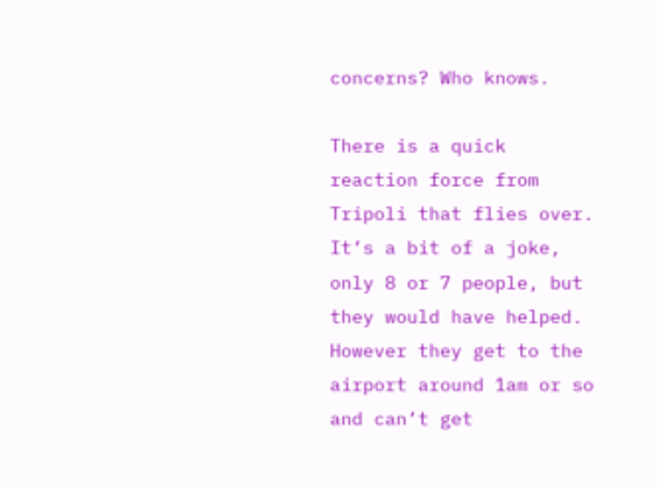concerns? Who knows.

There is a quick reaction force from Tripoli that flies over. It’s a bit of a joke, only 8 or 7 people, but they would have helped. However they get to the airport around 1am or so and can’t get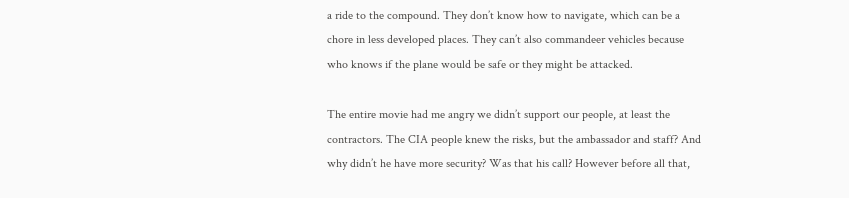a ride to the compound. They don’t know how to navigate, which can be a chore in less developed places. They can’t also commandeer vehicles because who knows if the plane would be safe or they might be attacked.

The entire movie had me angry we didn’t support our people, at least the contractors. The CIA people knew the risks, but the ambassador and staff? And why didn’t he have more security? Was that his call? However before all that,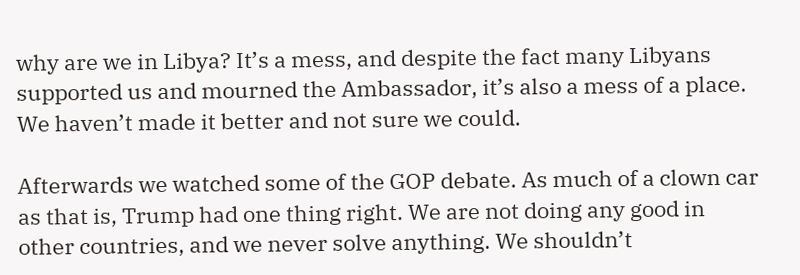why are we in Libya? It’s a mess, and despite the fact many Libyans supported us and mourned the Ambassador, it’s also a mess of a place. We haven’t made it better and not sure we could.

Afterwards we watched some of the GOP debate. As much of a clown car as that is, Trump had one thing right. We are not doing any good in other countries, and we never solve anything. We shouldn’t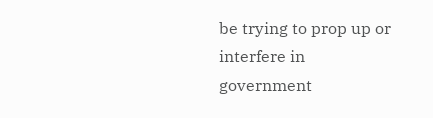be trying to prop up or interfere in government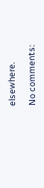elsewhere.

No comments: